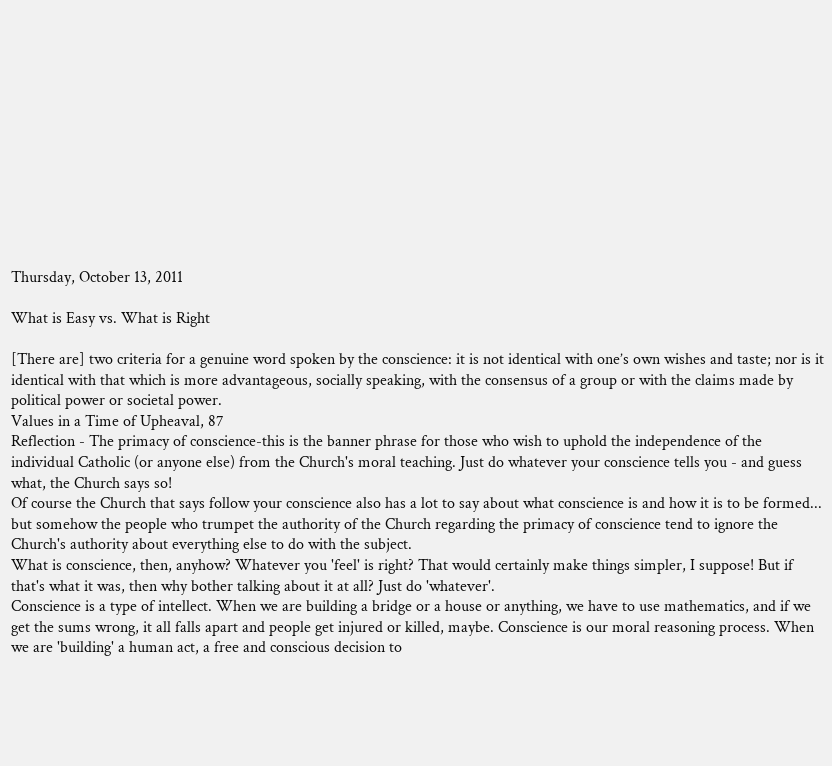Thursday, October 13, 2011

What is Easy vs. What is Right

[There are] two criteria for a genuine word spoken by the conscience: it is not identical with one’s own wishes and taste; nor is it identical with that which is more advantageous, socially speaking, with the consensus of a group or with the claims made by political power or societal power.
Values in a Time of Upheaval, 87
Reflection - The primacy of conscience-this is the banner phrase for those who wish to uphold the independence of the individual Catholic (or anyone else) from the Church's moral teaching. Just do whatever your conscience tells you - and guess what, the Church says so!
Of course the Church that says follow your conscience also has a lot to say about what conscience is and how it is to be formed... but somehow the people who trumpet the authority of the Church regarding the primacy of conscience tend to ignore the Church's authority about everything else to do with the subject.
What is conscience, then, anyhow? Whatever you 'feel' is right? That would certainly make things simpler, I suppose! But if that's what it was, then why bother talking about it at all? Just do 'whatever'.
Conscience is a type of intellect. When we are building a bridge or a house or anything, we have to use mathematics, and if we get the sums wrong, it all falls apart and people get injured or killed, maybe. Conscience is our moral reasoning process. When we are 'building' a human act, a free and conscious decision to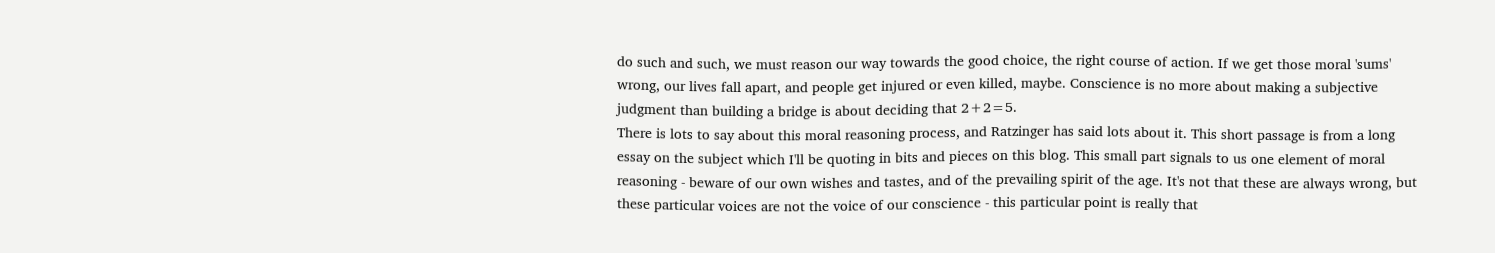do such and such, we must reason our way towards the good choice, the right course of action. If we get those moral 'sums' wrong, our lives fall apart, and people get injured or even killed, maybe. Conscience is no more about making a subjective judgment than building a bridge is about deciding that 2+2=5.
There is lots to say about this moral reasoning process, and Ratzinger has said lots about it. This short passage is from a long essay on the subject which I'll be quoting in bits and pieces on this blog. This small part signals to us one element of moral reasoning - beware of our own wishes and tastes, and of the prevailing spirit of the age. It's not that these are always wrong, but these particular voices are not the voice of our conscience - this particular point is really that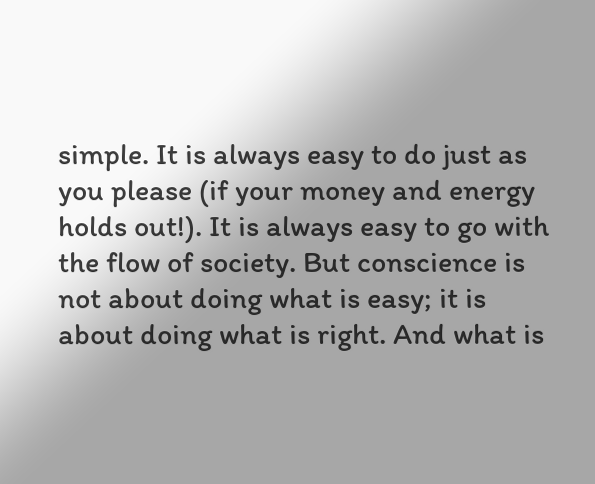simple. It is always easy to do just as you please (if your money and energy holds out!). It is always easy to go with the flow of society. But conscience is not about doing what is easy; it is about doing what is right. And what is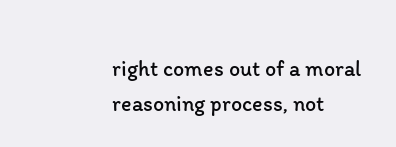right comes out of a moral reasoning process, not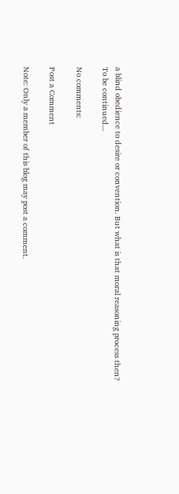a blind obedience to desire or convention. But what is that moral reasoning process then?
To be continued...

No comments:

Post a Comment

Note: Only a member of this blog may post a comment.